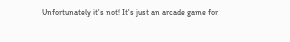Unfortunately it's not! It's just an arcade game for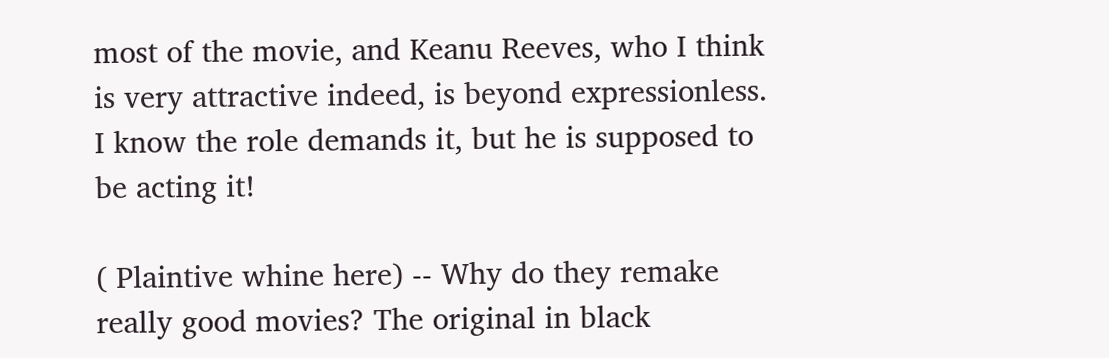most of the movie, and Keanu Reeves, who I think is very attractive indeed, is beyond expressionless. I know the role demands it, but he is supposed to be acting it!

( Plaintive whine here) -- Why do they remake really good movies? The original in black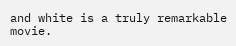and white is a truly remarkable movie.